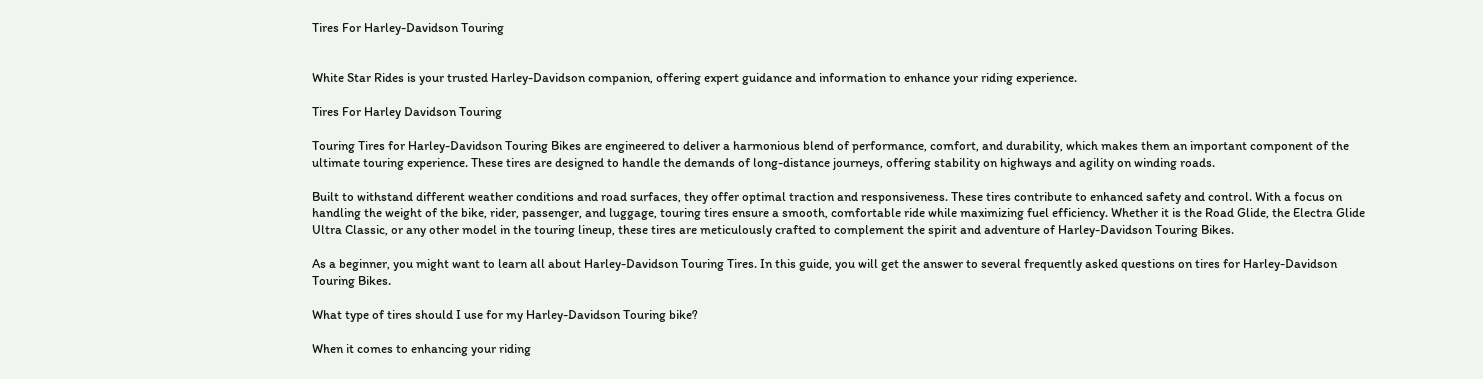Tires For Harley-Davidson Touring


White Star Rides is your trusted Harley-Davidson companion, offering expert guidance and information to enhance your riding experience.

Tires For Harley Davidson Touring

Touring Tires for Harley-Davidson Touring Bikes are engineered to deliver a harmonious blend of performance, comfort, and durability, which makes them an important component of the ultimate touring experience. These tires are designed to handle the demands of long-distance journeys, offering stability on highways and agility on winding roads.

Built to withstand different weather conditions and road surfaces, they offer optimal traction and responsiveness. These tires contribute to enhanced safety and control. With a focus on handling the weight of the bike, rider, passenger, and luggage, touring tires ensure a smooth, comfortable ride while maximizing fuel efficiency. Whether it is the Road Glide, the Electra Glide Ultra Classic, or any other model in the touring lineup, these tires are meticulously crafted to complement the spirit and adventure of Harley-Davidson Touring Bikes.

As a beginner, you might want to learn all about Harley-Davidson Touring Tires. In this guide, you will get the answer to several frequently asked questions on tires for Harley-Davidson Touring Bikes.

What type of tires should I use for my Harley-Davidson Touring bike?

When it comes to enhancing your riding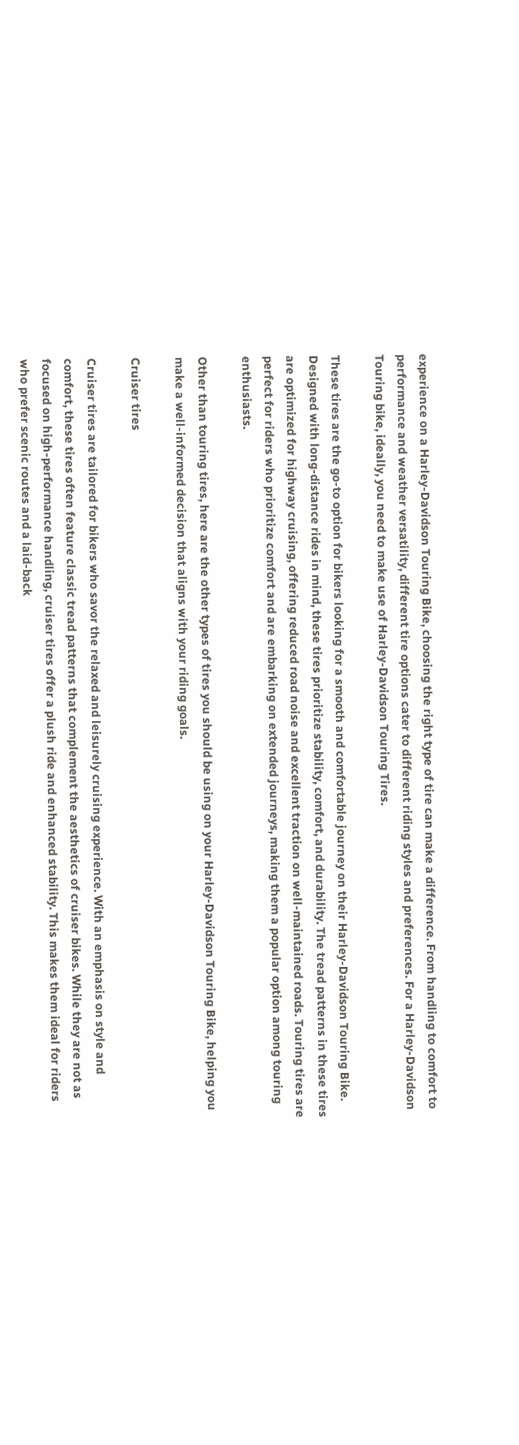experience on a Harley-Davidson Touring Bike, choosing the right type of tire can make a difference. From handling to comfort to performance and weather versatility, different tire options cater to different riding styles and preferences. For a Harley-Davidson Touring bike, ideally, you need to make use of Harley-Davidson Touring Tires.

These tires are the go-to option for bikers looking for a smooth and comfortable journey on their Harley-Davidson Touring Bike. Designed with long-distance rides in mind, these tires prioritize stability, comfort, and durability. The tread patterns in these tires are optimized for highway cruising, offering reduced road noise and excellent traction on well-maintained roads. Touring tires are perfect for riders who prioritize comfort and are embarking on extended journeys, making them a popular option among touring enthusiasts.

Other than touring tires, here are the other types of tires you should be using on your Harley-Davidson Touring Bike, helping you make a well-informed decision that aligns with your riding goals.

Cruiser tires

Cruiser tires are tailored for bikers who savor the relaxed and leisurely cruising experience. With an emphasis on style and comfort, these tires often feature classic tread patterns that complement the aesthetics of cruiser bikes. While they are not as focused on high-performance handling, cruiser tires offer a plush ride and enhanced stability. This makes them ideal for riders who prefer scenic routes and a laid-back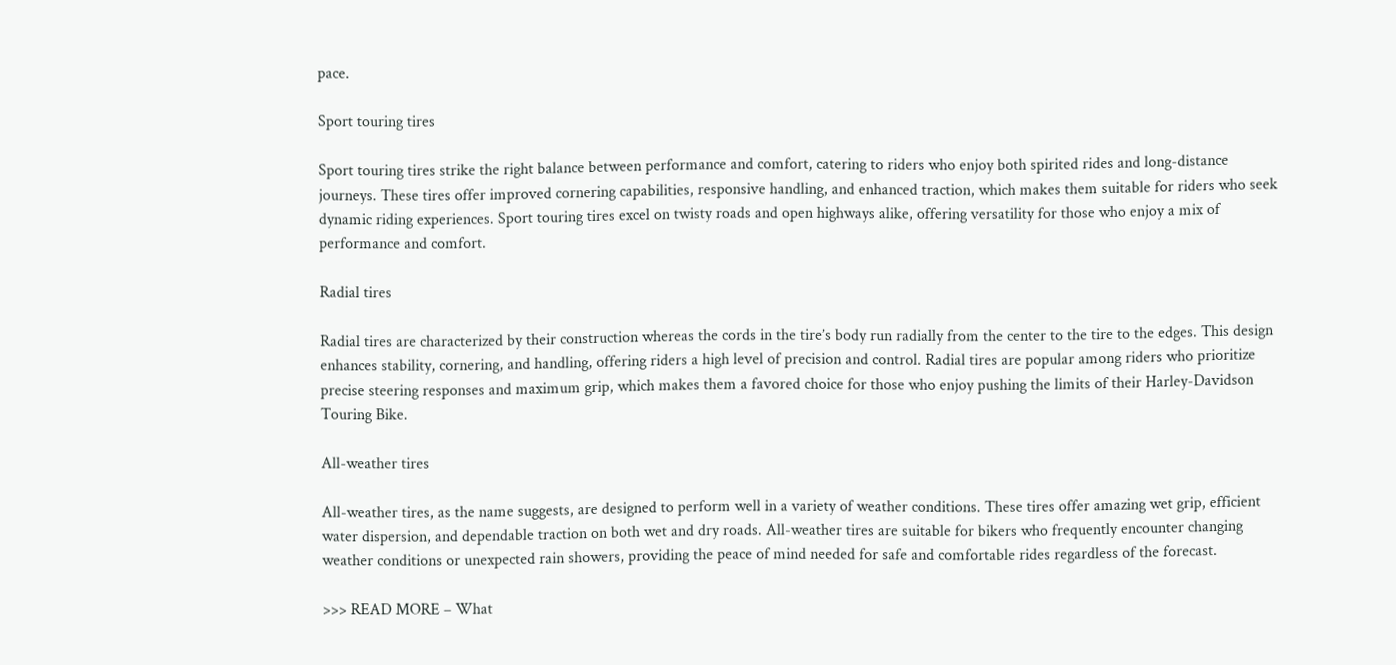pace.

Sport touring tires

Sport touring tires strike the right balance between performance and comfort, catering to riders who enjoy both spirited rides and long-distance journeys. These tires offer improved cornering capabilities, responsive handling, and enhanced traction, which makes them suitable for riders who seek dynamic riding experiences. Sport touring tires excel on twisty roads and open highways alike, offering versatility for those who enjoy a mix of performance and comfort.

Radial tires

Radial tires are characterized by their construction whereas the cords in the tire’s body run radially from the center to the tire to the edges. This design enhances stability, cornering, and handling, offering riders a high level of precision and control. Radial tires are popular among riders who prioritize precise steering responses and maximum grip, which makes them a favored choice for those who enjoy pushing the limits of their Harley-Davidson Touring Bike.

All-weather tires

All-weather tires, as the name suggests, are designed to perform well in a variety of weather conditions. These tires offer amazing wet grip, efficient water dispersion, and dependable traction on both wet and dry roads. All-weather tires are suitable for bikers who frequently encounter changing weather conditions or unexpected rain showers, providing the peace of mind needed for safe and comfortable rides regardless of the forecast.

>>> READ MORE – What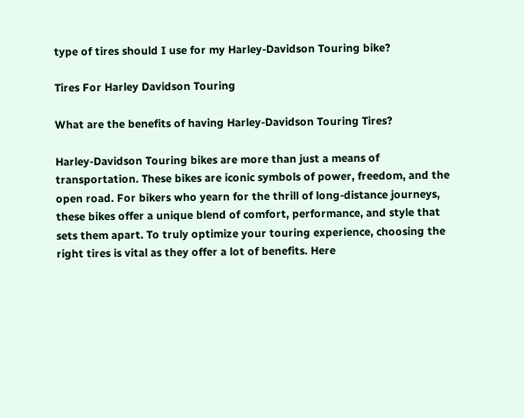type of tires should I use for my Harley-Davidson Touring bike?

Tires For Harley Davidson Touring

What are the benefits of having Harley-Davidson Touring Tires?

Harley-Davidson Touring bikes are more than just a means of transportation. These bikes are iconic symbols of power, freedom, and the open road. For bikers who yearn for the thrill of long-distance journeys, these bikes offer a unique blend of comfort, performance, and style that sets them apart. To truly optimize your touring experience, choosing the right tires is vital as they offer a lot of benefits. Here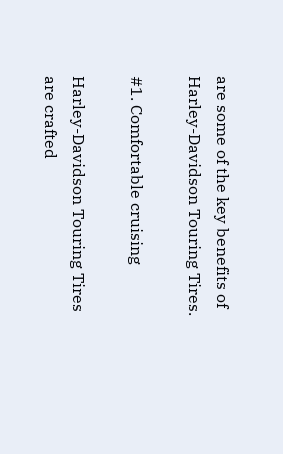are some of the key benefits of Harley-Davidson Touring Tires.

#1. Comfortable cruising

Harley-Davidson Touring Tires are crafted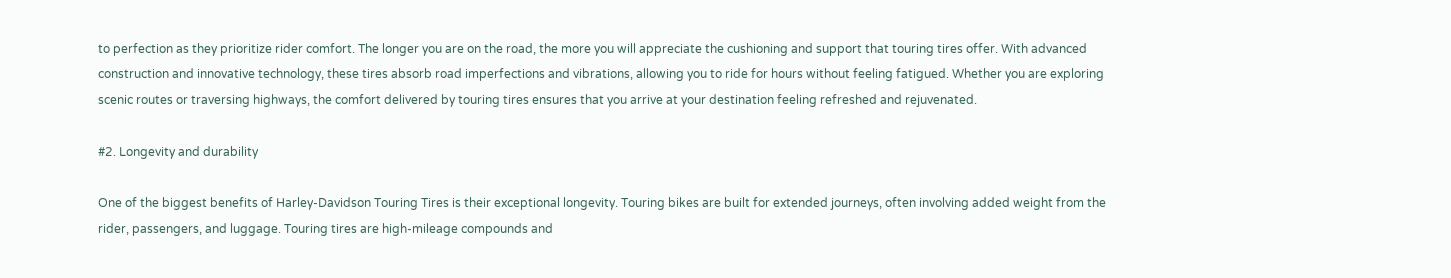to perfection as they prioritize rider comfort. The longer you are on the road, the more you will appreciate the cushioning and support that touring tires offer. With advanced construction and innovative technology, these tires absorb road imperfections and vibrations, allowing you to ride for hours without feeling fatigued. Whether you are exploring scenic routes or traversing highways, the comfort delivered by touring tires ensures that you arrive at your destination feeling refreshed and rejuvenated.

#2. Longevity and durability

One of the biggest benefits of Harley-Davidson Touring Tires is their exceptional longevity. Touring bikes are built for extended journeys, often involving added weight from the rider, passengers, and luggage. Touring tires are high-mileage compounds and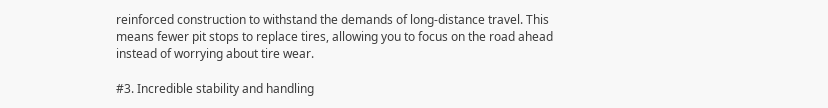reinforced construction to withstand the demands of long-distance travel. This means fewer pit stops to replace tires, allowing you to focus on the road ahead instead of worrying about tire wear.

#3. Incredible stability and handling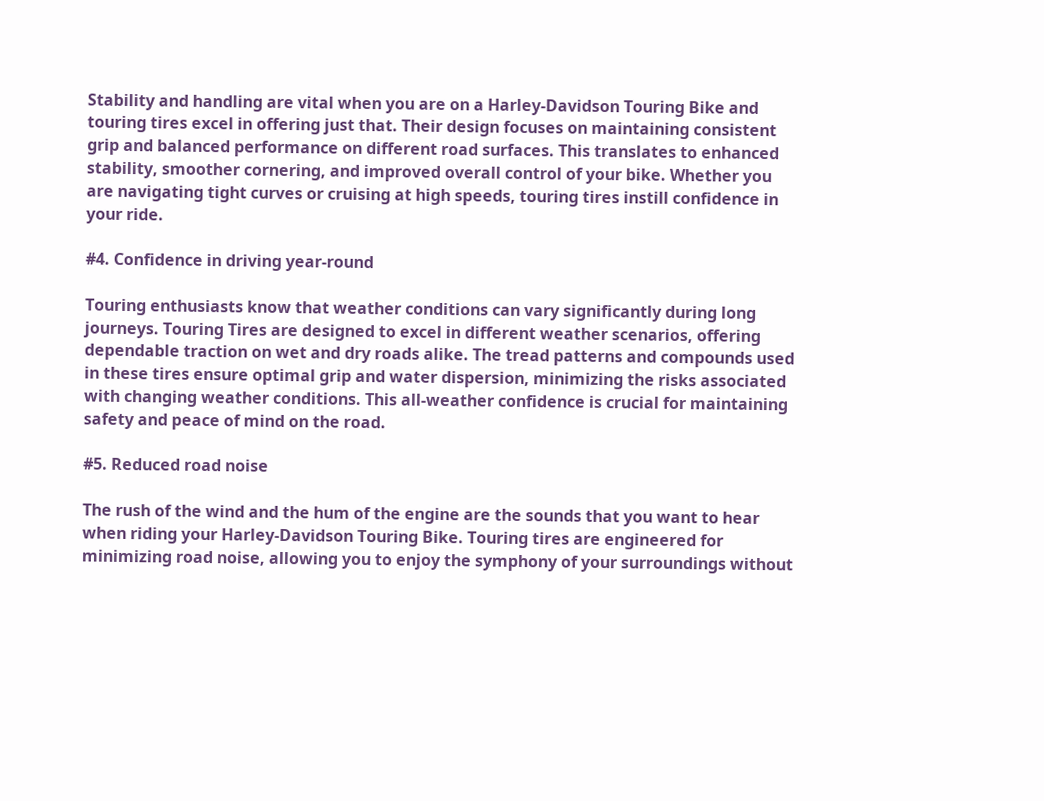Stability and handling are vital when you are on a Harley-Davidson Touring Bike and touring tires excel in offering just that. Their design focuses on maintaining consistent grip and balanced performance on different road surfaces. This translates to enhanced stability, smoother cornering, and improved overall control of your bike. Whether you are navigating tight curves or cruising at high speeds, touring tires instill confidence in your ride.

#4. Confidence in driving year-round

Touring enthusiasts know that weather conditions can vary significantly during long journeys. Touring Tires are designed to excel in different weather scenarios, offering dependable traction on wet and dry roads alike. The tread patterns and compounds used in these tires ensure optimal grip and water dispersion, minimizing the risks associated with changing weather conditions. This all-weather confidence is crucial for maintaining safety and peace of mind on the road.

#5. Reduced road noise

The rush of the wind and the hum of the engine are the sounds that you want to hear when riding your Harley-Davidson Touring Bike. Touring tires are engineered for minimizing road noise, allowing you to enjoy the symphony of your surroundings without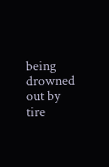being drowned out by tire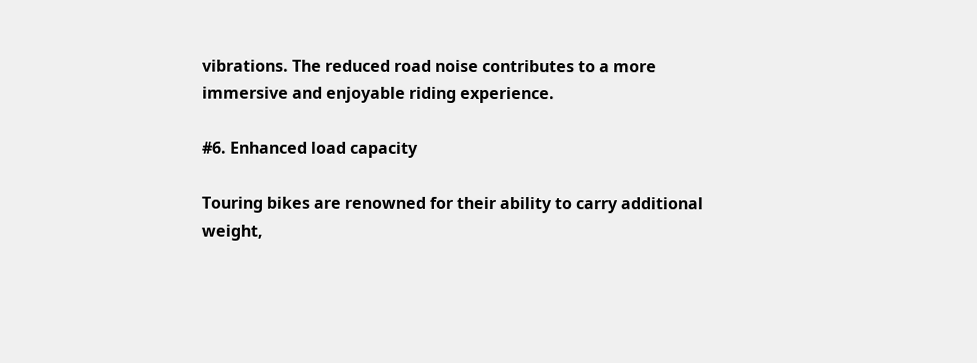vibrations. The reduced road noise contributes to a more immersive and enjoyable riding experience.

#6. Enhanced load capacity

Touring bikes are renowned for their ability to carry additional weight,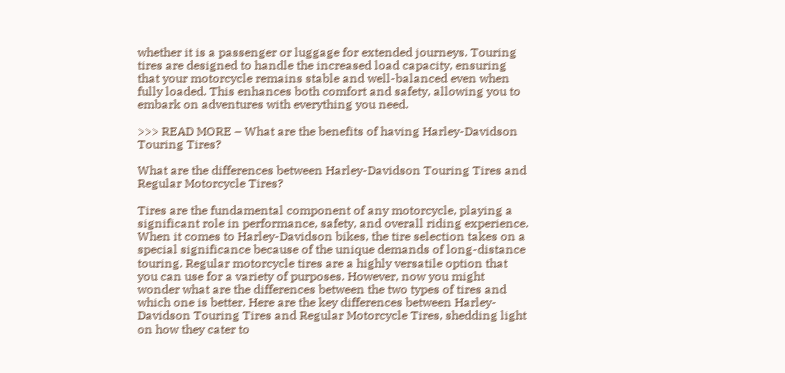whether it is a passenger or luggage for extended journeys. Touring tires are designed to handle the increased load capacity, ensuring that your motorcycle remains stable and well-balanced even when fully loaded. This enhances both comfort and safety, allowing you to embark on adventures with everything you need.

>>> READ MORE – What are the benefits of having Harley-Davidson Touring Tires?

What are the differences between Harley-Davidson Touring Tires and Regular Motorcycle Tires?

Tires are the fundamental component of any motorcycle, playing a significant role in performance, safety, and overall riding experience. When it comes to Harley-Davidson bikes, the tire selection takes on a special significance because of the unique demands of long-distance touring. Regular motorcycle tires are a highly versatile option that you can use for a variety of purposes. However, now you might wonder what are the differences between the two types of tires and which one is better. Here are the key differences between Harley-Davidson Touring Tires and Regular Motorcycle Tires, shedding light on how they cater to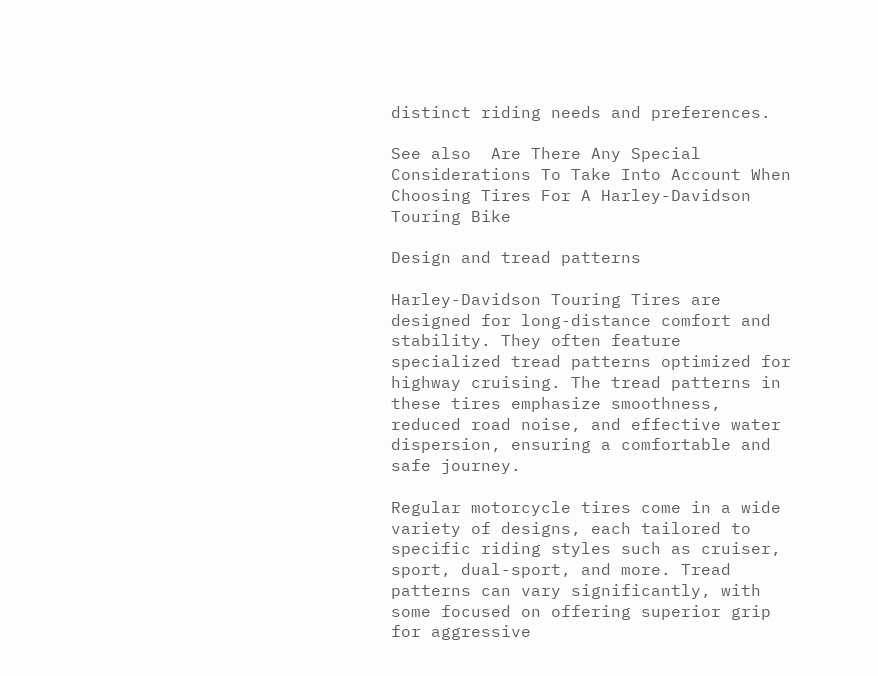distinct riding needs and preferences.

See also  Are There Any Special Considerations To Take Into Account When Choosing Tires For A Harley-Davidson Touring Bike

Design and tread patterns

Harley-Davidson Touring Tires are designed for long-distance comfort and stability. They often feature specialized tread patterns optimized for highway cruising. The tread patterns in these tires emphasize smoothness, reduced road noise, and effective water dispersion, ensuring a comfortable and safe journey.

Regular motorcycle tires come in a wide variety of designs, each tailored to specific riding styles such as cruiser, sport, dual-sport, and more. Tread patterns can vary significantly, with some focused on offering superior grip for aggressive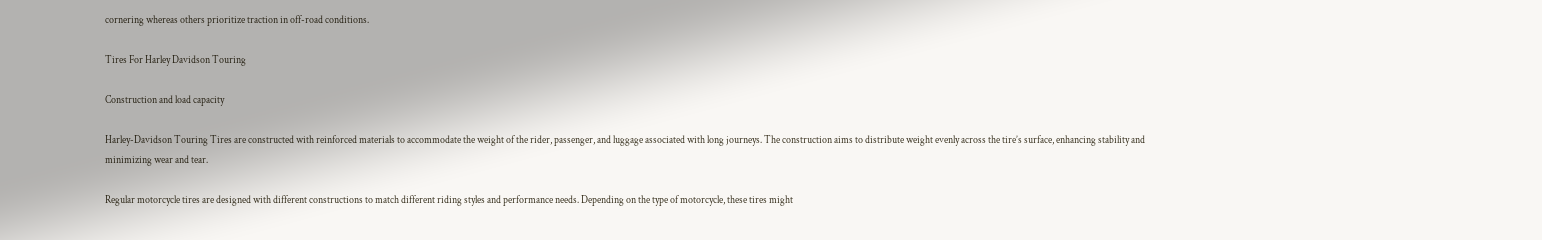cornering whereas others prioritize traction in off-road conditions.

Tires For Harley Davidson Touring

Construction and load capacity

Harley-Davidson Touring Tires are constructed with reinforced materials to accommodate the weight of the rider, passenger, and luggage associated with long journeys. The construction aims to distribute weight evenly across the tire’s surface, enhancing stability and minimizing wear and tear.

Regular motorcycle tires are designed with different constructions to match different riding styles and performance needs. Depending on the type of motorcycle, these tires might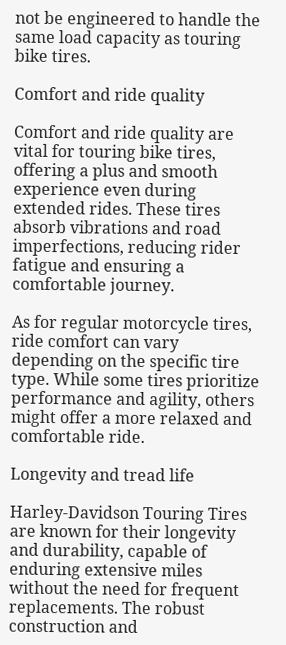not be engineered to handle the same load capacity as touring bike tires.

Comfort and ride quality

Comfort and ride quality are vital for touring bike tires, offering a plus and smooth experience even during extended rides. These tires absorb vibrations and road imperfections, reducing rider fatigue and ensuring a comfortable journey.

As for regular motorcycle tires, ride comfort can vary depending on the specific tire type. While some tires prioritize performance and agility, others might offer a more relaxed and comfortable ride.

Longevity and tread life

Harley-Davidson Touring Tires are known for their longevity and durability, capable of enduring extensive miles without the need for frequent replacements. The robust construction and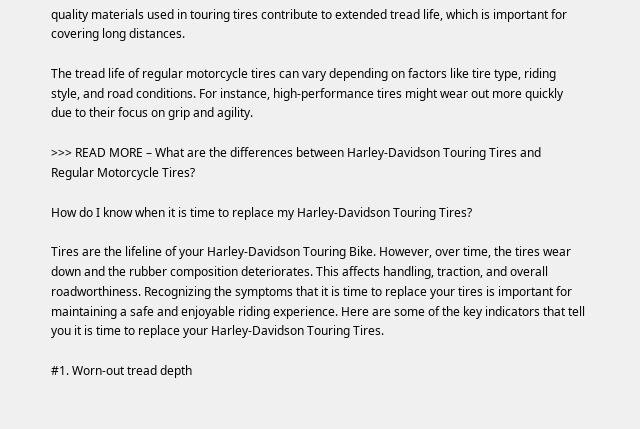quality materials used in touring tires contribute to extended tread life, which is important for covering long distances.

The tread life of regular motorcycle tires can vary depending on factors like tire type, riding style, and road conditions. For instance, high-performance tires might wear out more quickly due to their focus on grip and agility.

>>> READ MORE – What are the differences between Harley-Davidson Touring Tires and Regular Motorcycle Tires?

How do I know when it is time to replace my Harley-Davidson Touring Tires?

Tires are the lifeline of your Harley-Davidson Touring Bike. However, over time, the tires wear down and the rubber composition deteriorates. This affects handling, traction, and overall roadworthiness. Recognizing the symptoms that it is time to replace your tires is important for maintaining a safe and enjoyable riding experience. Here are some of the key indicators that tell you it is time to replace your Harley-Davidson Touring Tires.

#1. Worn-out tread depth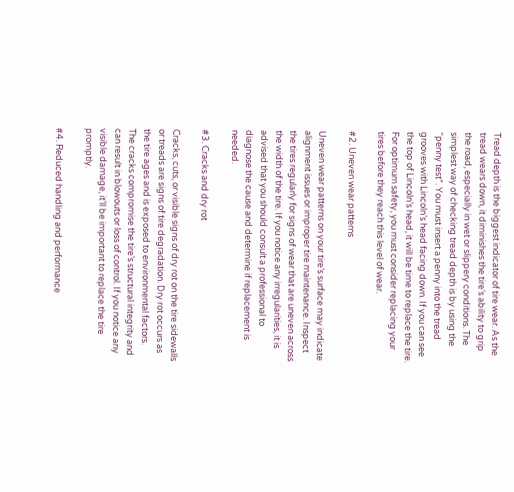Tread depth is the biggest indicator of tire wear. As the tread wears down, it diminishes the tire’s ability to grip the road, especially in wet or slippery conditions. The simplest way of checking tread depth is by using the “penny test”. You must insert a penny into the tread grooves with Lincoln’s head facing down. If you can see the top of Lincoln’s head, it will be time to replace the tire. For optimum safety, you must consider replacing your tires before they reach this level of wear.

#2. Uneven wear patterns

Uneven wear patterns on your tire’s surface may indicate alignment issues or improper tire maintenance. Inspect the tires regularly for signs of wear that are uneven across the width of the tire. If you notice any irregularities, it is advised that you should consult a professional to diagnose the cause and determine if replacement is needed.

#3. Cracks and dry rot

Cracks, cuts, or visible signs of dry rot on the tire sidewalls or treads are signs of tire degradation. Dry rot occurs as the tire ages and is exposed to environmental factors. The cracks compromise the tire’s structural integrity and can result in blowouts or loss of control. If you notice any visible damage, it’ll be important to replace the tire promptly.

#4. Reduced handling and performance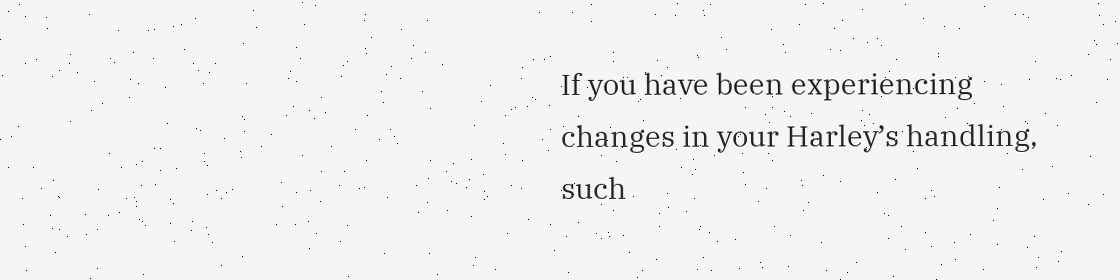If you have been experiencing changes in your Harley’s handling, such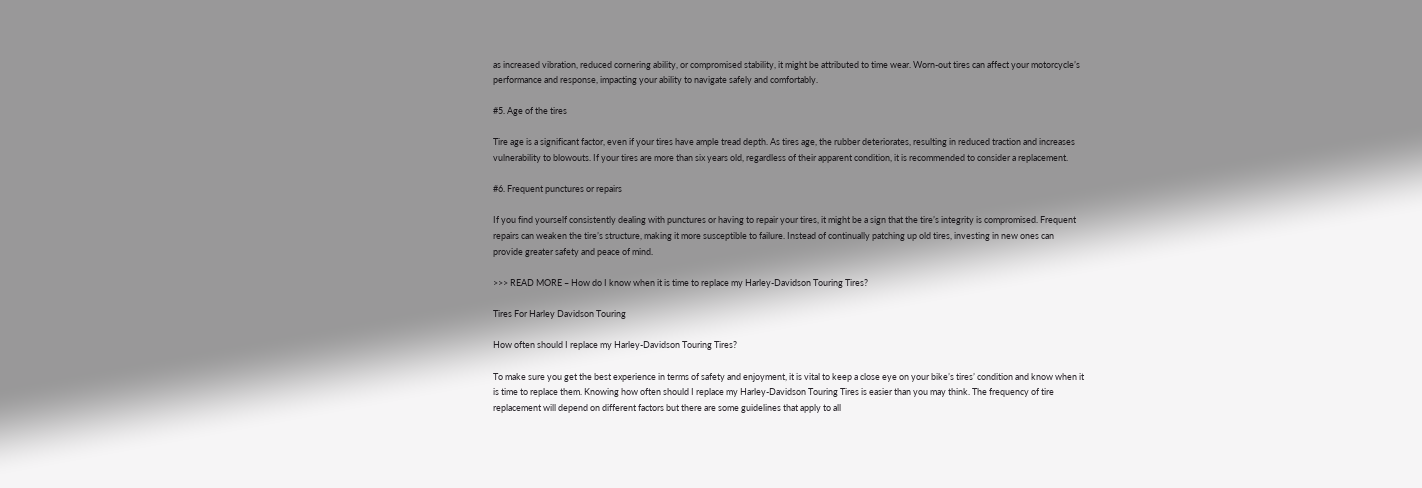as increased vibration, reduced cornering ability, or compromised stability, it might be attributed to time wear. Worn-out tires can affect your motorcycle’s performance and response, impacting your ability to navigate safely and comfortably.

#5. Age of the tires

Tire age is a significant factor, even if your tires have ample tread depth. As tires age, the rubber deteriorates, resulting in reduced traction and increases vulnerability to blowouts. If your tires are more than six years old, regardless of their apparent condition, it is recommended to consider a replacement.

#6. Frequent punctures or repairs

If you find yourself consistently dealing with punctures or having to repair your tires, it might be a sign that the tire’s integrity is compromised. Frequent repairs can weaken the tire’s structure, making it more susceptible to failure. Instead of continually patching up old tires, investing in new ones can provide greater safety and peace of mind.

>>> READ MORE – How do I know when it is time to replace my Harley-Davidson Touring Tires?

Tires For Harley Davidson Touring

How often should I replace my Harley-Davidson Touring Tires?

To make sure you get the best experience in terms of safety and enjoyment, it is vital to keep a close eye on your bike’s tires’ condition and know when it is time to replace them. Knowing how often should I replace my Harley-Davidson Touring Tires is easier than you may think. The frequency of tire replacement will depend on different factors but there are some guidelines that apply to all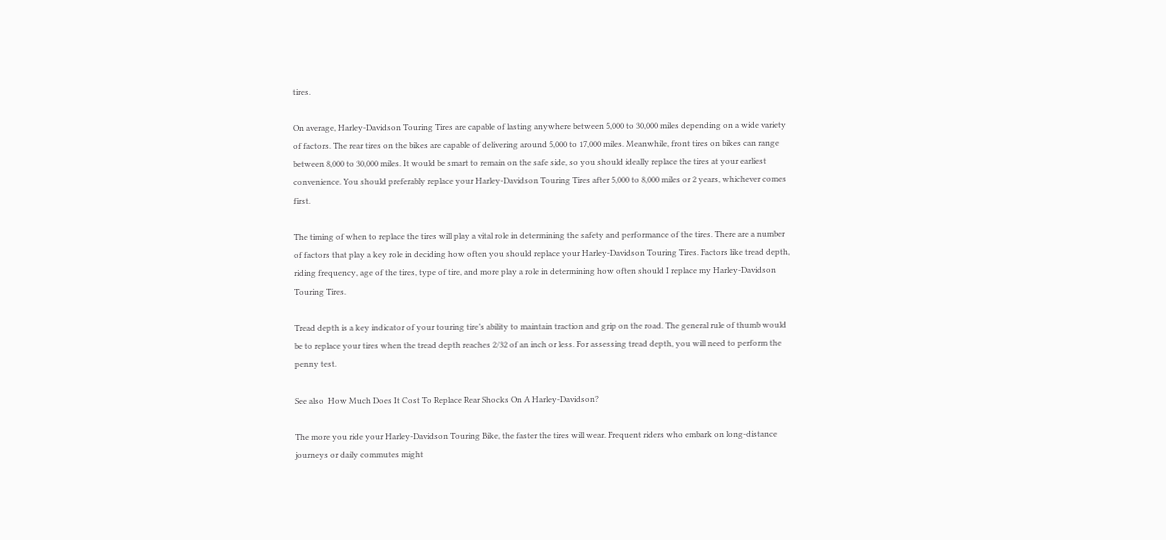tires.

On average, Harley-Davidson Touring Tires are capable of lasting anywhere between 5,000 to 30,000 miles depending on a wide variety of factors. The rear tires on the bikes are capable of delivering around 5,000 to 17,000 miles. Meanwhile, front tires on bikes can range between 8,000 to 30,000 miles. It would be smart to remain on the safe side, so you should ideally replace the tires at your earliest convenience. You should preferably replace your Harley-Davidson Touring Tires after 5,000 to 8,000 miles or 2 years, whichever comes first.

The timing of when to replace the tires will play a vital role in determining the safety and performance of the tires. There are a number of factors that play a key role in deciding how often you should replace your Harley-Davidson Touring Tires. Factors like tread depth, riding frequency, age of the tires, type of tire, and more play a role in determining how often should I replace my Harley-Davidson Touring Tires.

Tread depth is a key indicator of your touring tire’s ability to maintain traction and grip on the road. The general rule of thumb would be to replace your tires when the tread depth reaches 2/32 of an inch or less. For assessing tread depth, you will need to perform the penny test.

See also  How Much Does It Cost To Replace Rear Shocks On A Harley-Davidson?

The more you ride your Harley-Davidson Touring Bike, the faster the tires will wear. Frequent riders who embark on long-distance journeys or daily commutes might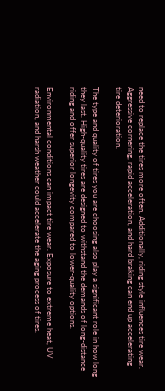need to replace the tires more often. Additionally, riding style influences tire wear. Aggressive cornering, rapid acceleration, and hard braking can end up accelerating tire deterioration.

The type and quality of tires you are choosing also play a significant role in how long they last. High-quality tires are designed to withstand the demands of long-distance riding and offer superior longevity compared to lower-quality options.

Environmental conditions can impact tire wear. Exposure to extreme heat, UV radiation, and harsh weather could accelerate the aging process of tires.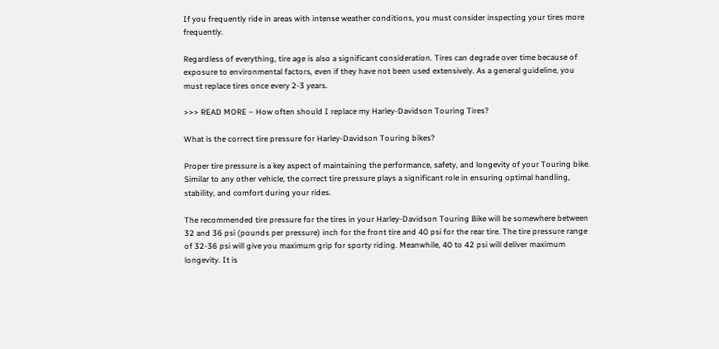If you frequently ride in areas with intense weather conditions, you must consider inspecting your tires more frequently.

Regardless of everything, tire age is also a significant consideration. Tires can degrade over time because of exposure to environmental factors, even if they have not been used extensively. As a general guideline, you must replace tires once every 2-3 years.

>>> READ MORE – How often should I replace my Harley-Davidson Touring Tires?

What is the correct tire pressure for Harley-Davidson Touring bikes?

Proper tire pressure is a key aspect of maintaining the performance, safety, and longevity of your Touring bike. Similar to any other vehicle, the correct tire pressure plays a significant role in ensuring optimal handling, stability, and comfort during your rides.

The recommended tire pressure for the tires in your Harley-Davidson Touring Bike will be somewhere between 32 and 36 psi (pounds per pressure) inch for the front tire and 40 psi for the rear tire. The tire pressure range of 32-36 psi will give you maximum grip for sporty riding. Meanwhile, 40 to 42 psi will deliver maximum longevity. It is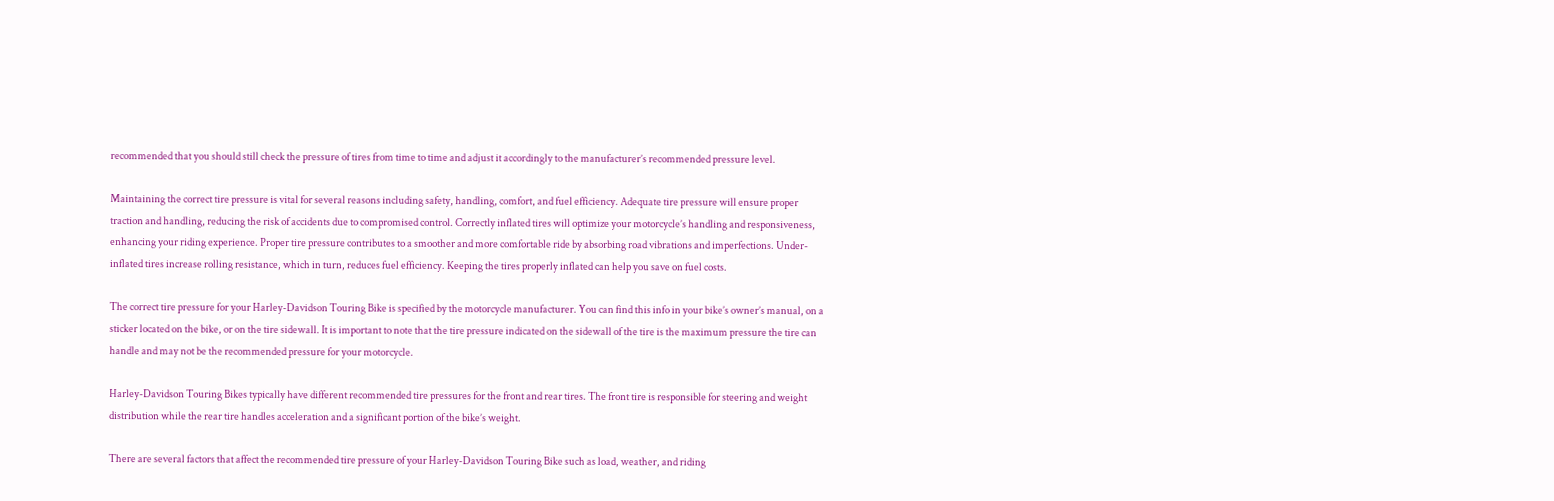recommended that you should still check the pressure of tires from time to time and adjust it accordingly to the manufacturer’s recommended pressure level.

Maintaining the correct tire pressure is vital for several reasons including safety, handling, comfort, and fuel efficiency. Adequate tire pressure will ensure proper traction and handling, reducing the risk of accidents due to compromised control. Correctly inflated tires will optimize your motorcycle’s handling and responsiveness, enhancing your riding experience. Proper tire pressure contributes to a smoother and more comfortable ride by absorbing road vibrations and imperfections. Under-inflated tires increase rolling resistance, which in turn, reduces fuel efficiency. Keeping the tires properly inflated can help you save on fuel costs.

The correct tire pressure for your Harley-Davidson Touring Bike is specified by the motorcycle manufacturer. You can find this info in your bike’s owner’s manual, on a sticker located on the bike, or on the tire sidewall. It is important to note that the tire pressure indicated on the sidewall of the tire is the maximum pressure the tire can handle and may not be the recommended pressure for your motorcycle.

Harley-Davidson Touring Bikes typically have different recommended tire pressures for the front and rear tires. The front tire is responsible for steering and weight distribution while the rear tire handles acceleration and a significant portion of the bike’s weight.

There are several factors that affect the recommended tire pressure of your Harley-Davidson Touring Bike such as load, weather, and riding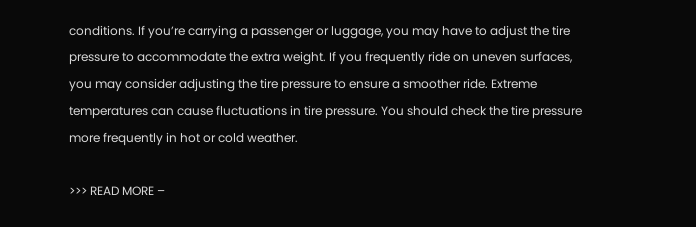conditions. If you’re carrying a passenger or luggage, you may have to adjust the tire pressure to accommodate the extra weight. If you frequently ride on uneven surfaces, you may consider adjusting the tire pressure to ensure a smoother ride. Extreme temperatures can cause fluctuations in tire pressure. You should check the tire pressure more frequently in hot or cold weather.

>>> READ MORE –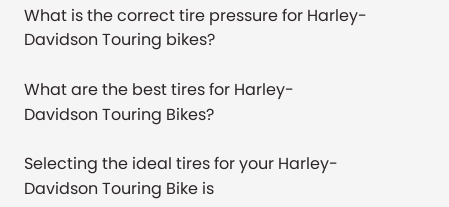What is the correct tire pressure for Harley-Davidson Touring bikes?

What are the best tires for Harley-Davidson Touring Bikes?

Selecting the ideal tires for your Harley-Davidson Touring Bike is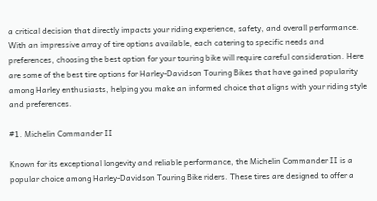a critical decision that directly impacts your riding experience, safety, and overall performance. With an impressive array of tire options available, each catering to specific needs and preferences, choosing the best option for your touring bike will require careful consideration. Here are some of the best tire options for Harley-Davidson Touring Bikes that have gained popularity among Harley enthusiasts, helping you make an informed choice that aligns with your riding style and preferences.

#1. Michelin Commander II

Known for its exceptional longevity and reliable performance, the Michelin Commander II is a popular choice among Harley-Davidson Touring Bike riders. These tires are designed to offer a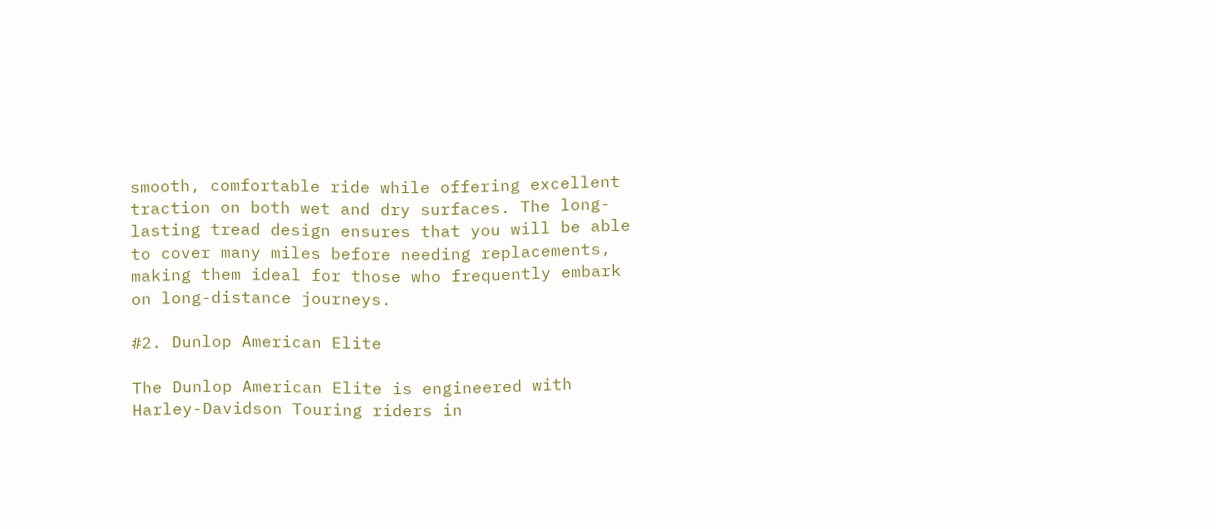smooth, comfortable ride while offering excellent traction on both wet and dry surfaces. The long-lasting tread design ensures that you will be able to cover many miles before needing replacements, making them ideal for those who frequently embark on long-distance journeys.

#2. Dunlop American Elite

The Dunlop American Elite is engineered with Harley-Davidson Touring riders in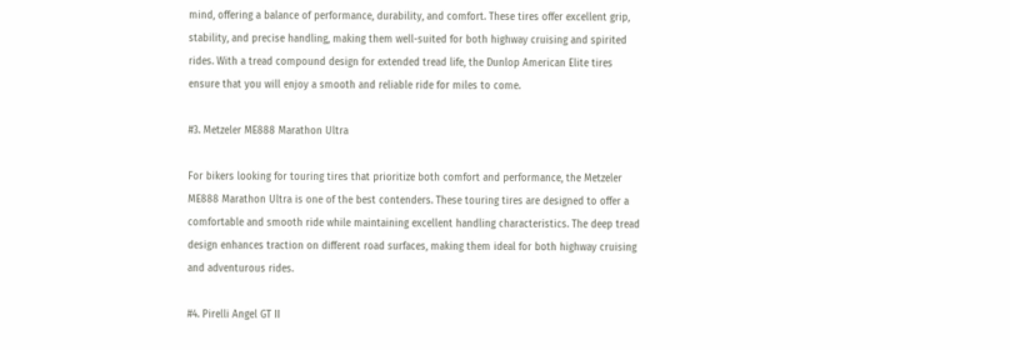mind, offering a balance of performance, durability, and comfort. These tires offer excellent grip, stability, and precise handling, making them well-suited for both highway cruising and spirited rides. With a tread compound design for extended tread life, the Dunlop American Elite tires ensure that you will enjoy a smooth and reliable ride for miles to come.

#3. Metzeler ME888 Marathon Ultra

For bikers looking for touring tires that prioritize both comfort and performance, the Metzeler ME888 Marathon Ultra is one of the best contenders. These touring tires are designed to offer a comfortable and smooth ride while maintaining excellent handling characteristics. The deep tread design enhances traction on different road surfaces, making them ideal for both highway cruising and adventurous rides.

#4. Pirelli Angel GT II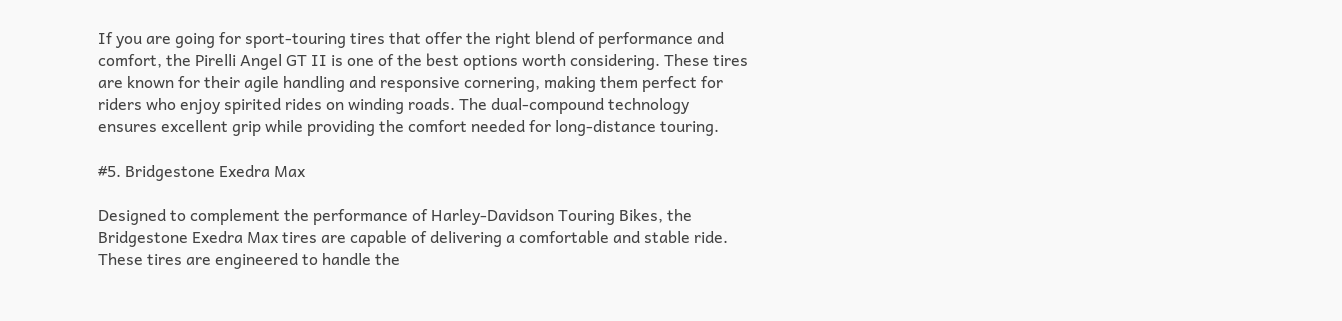If you are going for sport-touring tires that offer the right blend of performance and comfort, the Pirelli Angel GT II is one of the best options worth considering. These tires are known for their agile handling and responsive cornering, making them perfect for riders who enjoy spirited rides on winding roads. The dual-compound technology ensures excellent grip while providing the comfort needed for long-distance touring.

#5. Bridgestone Exedra Max

Designed to complement the performance of Harley-Davidson Touring Bikes, the Bridgestone Exedra Max tires are capable of delivering a comfortable and stable ride. These tires are engineered to handle the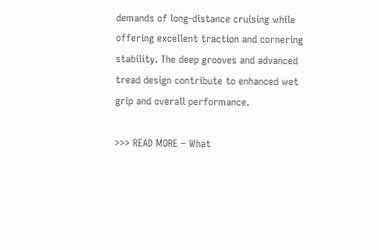demands of long-distance cruising while offering excellent traction and cornering stability. The deep grooves and advanced tread design contribute to enhanced wet grip and overall performance.

>>> READ MORE – What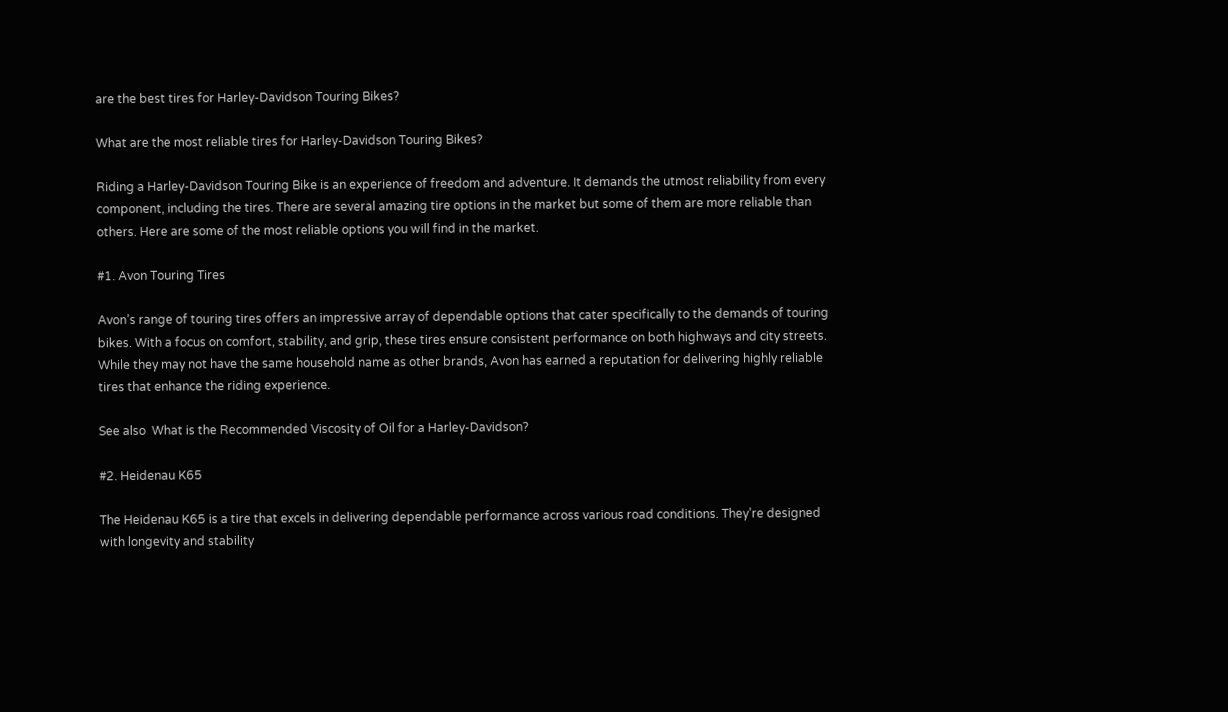are the best tires for Harley-Davidson Touring Bikes?

What are the most reliable tires for Harley-Davidson Touring Bikes?

Riding a Harley-Davidson Touring Bike is an experience of freedom and adventure. It demands the utmost reliability from every component, including the tires. There are several amazing tire options in the market but some of them are more reliable than others. Here are some of the most reliable options you will find in the market.

#1. Avon Touring Tires

Avon’s range of touring tires offers an impressive array of dependable options that cater specifically to the demands of touring bikes. With a focus on comfort, stability, and grip, these tires ensure consistent performance on both highways and city streets. While they may not have the same household name as other brands, Avon has earned a reputation for delivering highly reliable tires that enhance the riding experience.

See also  What is the Recommended Viscosity of Oil for a Harley-Davidson?

#2. Heidenau K65

The Heidenau K65 is a tire that excels in delivering dependable performance across various road conditions. They’re designed with longevity and stability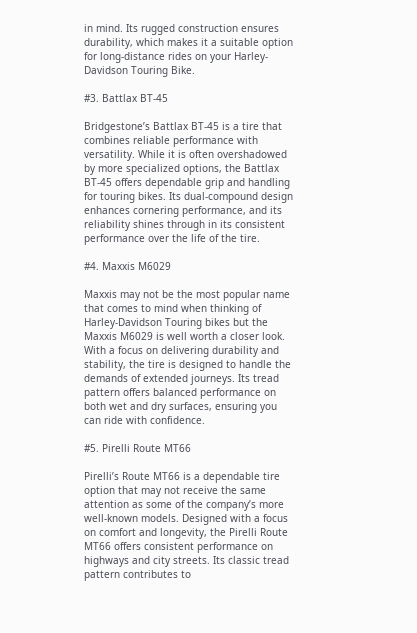in mind. Its rugged construction ensures durability, which makes it a suitable option for long-distance rides on your Harley-Davidson Touring Bike.

#3. Battlax BT-45

Bridgestone’s Battlax BT-45 is a tire that combines reliable performance with versatility. While it is often overshadowed by more specialized options, the Battlax BT-45 offers dependable grip and handling for touring bikes. Its dual-compound design enhances cornering performance, and its reliability shines through in its consistent performance over the life of the tire.

#4. Maxxis M6029

Maxxis may not be the most popular name that comes to mind when thinking of Harley-Davidson Touring bikes but the Maxxis M6029 is well worth a closer look. With a focus on delivering durability and stability, the tire is designed to handle the demands of extended journeys. Its tread pattern offers balanced performance on both wet and dry surfaces, ensuring you can ride with confidence.

#5. Pirelli Route MT66

Pirelli’s Route MT66 is a dependable tire option that may not receive the same attention as some of the company’s more well-known models. Designed with a focus on comfort and longevity, the Pirelli Route MT66 offers consistent performance on highways and city streets. Its classic tread pattern contributes to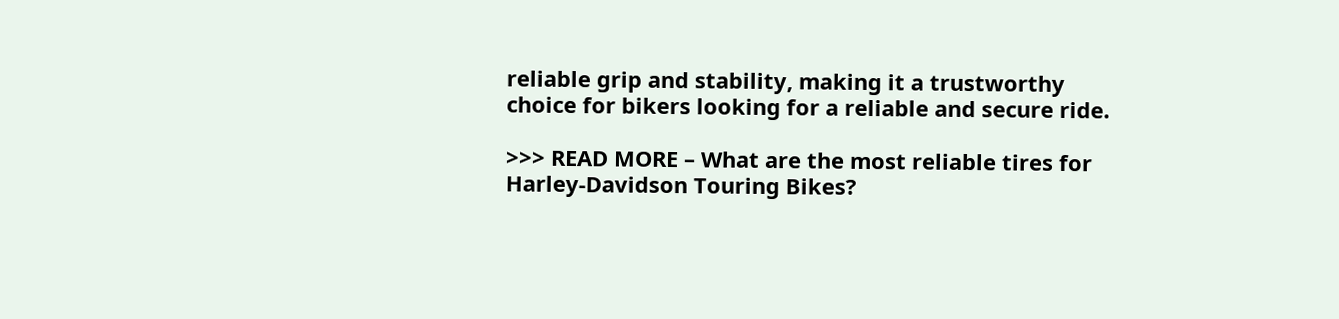reliable grip and stability, making it a trustworthy choice for bikers looking for a reliable and secure ride.

>>> READ MORE – What are the most reliable tires for Harley-Davidson Touring Bikes?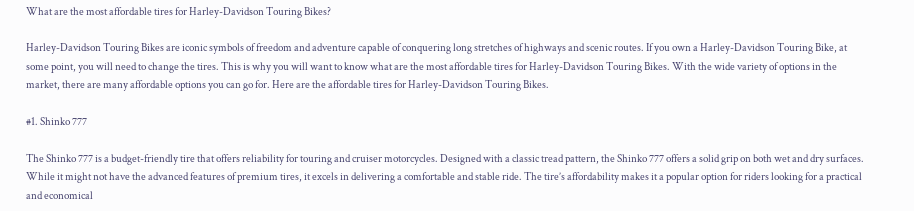What are the most affordable tires for Harley-Davidson Touring Bikes?

Harley-Davidson Touring Bikes are iconic symbols of freedom and adventure capable of conquering long stretches of highways and scenic routes. If you own a Harley-Davidson Touring Bike, at some point, you will need to change the tires. This is why you will want to know what are the most affordable tires for Harley-Davidson Touring Bikes. With the wide variety of options in the market, there are many affordable options you can go for. Here are the affordable tires for Harley-Davidson Touring Bikes.

#1. Shinko 777

The Shinko 777 is a budget-friendly tire that offers reliability for touring and cruiser motorcycles. Designed with a classic tread pattern, the Shinko 777 offers a solid grip on both wet and dry surfaces. While it might not have the advanced features of premium tires, it excels in delivering a comfortable and stable ride. The tire’s affordability makes it a popular option for riders looking for a practical and economical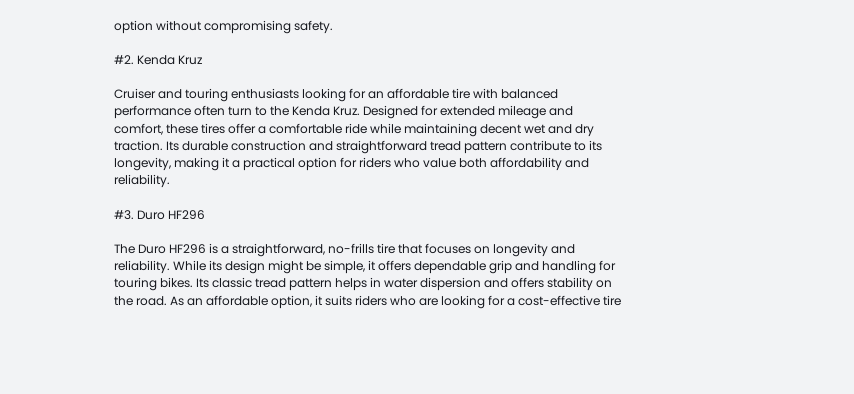option without compromising safety.

#2. Kenda Kruz

Cruiser and touring enthusiasts looking for an affordable tire with balanced performance often turn to the Kenda Kruz. Designed for extended mileage and comfort, these tires offer a comfortable ride while maintaining decent wet and dry traction. Its durable construction and straightforward tread pattern contribute to its longevity, making it a practical option for riders who value both affordability and reliability.

#3. Duro HF296

The Duro HF296 is a straightforward, no-frills tire that focuses on longevity and reliability. While its design might be simple, it offers dependable grip and handling for touring bikes. Its classic tread pattern helps in water dispersion and offers stability on the road. As an affordable option, it suits riders who are looking for a cost-effective tire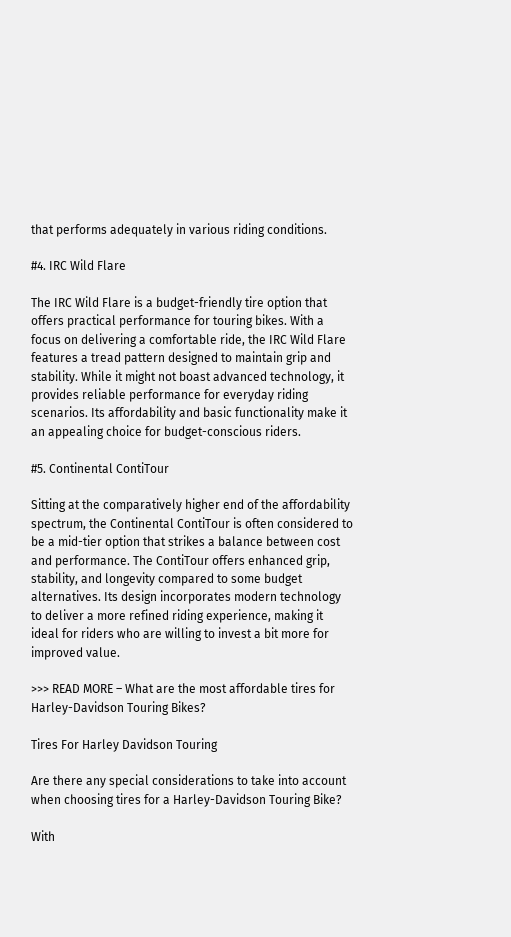that performs adequately in various riding conditions.

#4. IRC Wild Flare

The IRC Wild Flare is a budget-friendly tire option that offers practical performance for touring bikes. With a focus on delivering a comfortable ride, the IRC Wild Flare features a tread pattern designed to maintain grip and stability. While it might not boast advanced technology, it provides reliable performance for everyday riding scenarios. Its affordability and basic functionality make it an appealing choice for budget-conscious riders.

#5. Continental ContiTour

Sitting at the comparatively higher end of the affordability spectrum, the Continental ContiTour is often considered to be a mid-tier option that strikes a balance between cost and performance. The ContiTour offers enhanced grip, stability, and longevity compared to some budget alternatives. Its design incorporates modern technology to deliver a more refined riding experience, making it ideal for riders who are willing to invest a bit more for improved value.

>>> READ MORE – What are the most affordable tires for Harley-Davidson Touring Bikes?

Tires For Harley Davidson Touring

Are there any special considerations to take into account when choosing tires for a Harley-Davidson Touring Bike?

With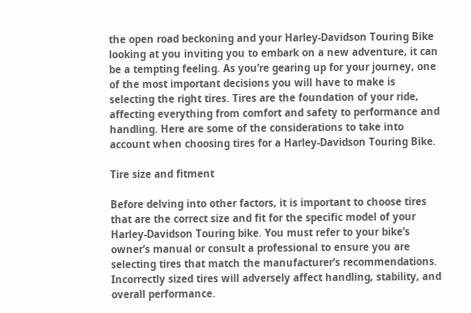the open road beckoning and your Harley-Davidson Touring Bike looking at you inviting you to embark on a new adventure, it can be a tempting feeling. As you’re gearing up for your journey, one of the most important decisions you will have to make is selecting the right tires. Tires are the foundation of your ride, affecting everything from comfort and safety to performance and handling. Here are some of the considerations to take into account when choosing tires for a Harley-Davidson Touring Bike.

Tire size and fitment

Before delving into other factors, it is important to choose tires that are the correct size and fit for the specific model of your Harley-Davidson Touring bike. You must refer to your bike’s owner’s manual or consult a professional to ensure you are selecting tires that match the manufacturer’s recommendations. Incorrectly sized tires will adversely affect handling, stability, and overall performance.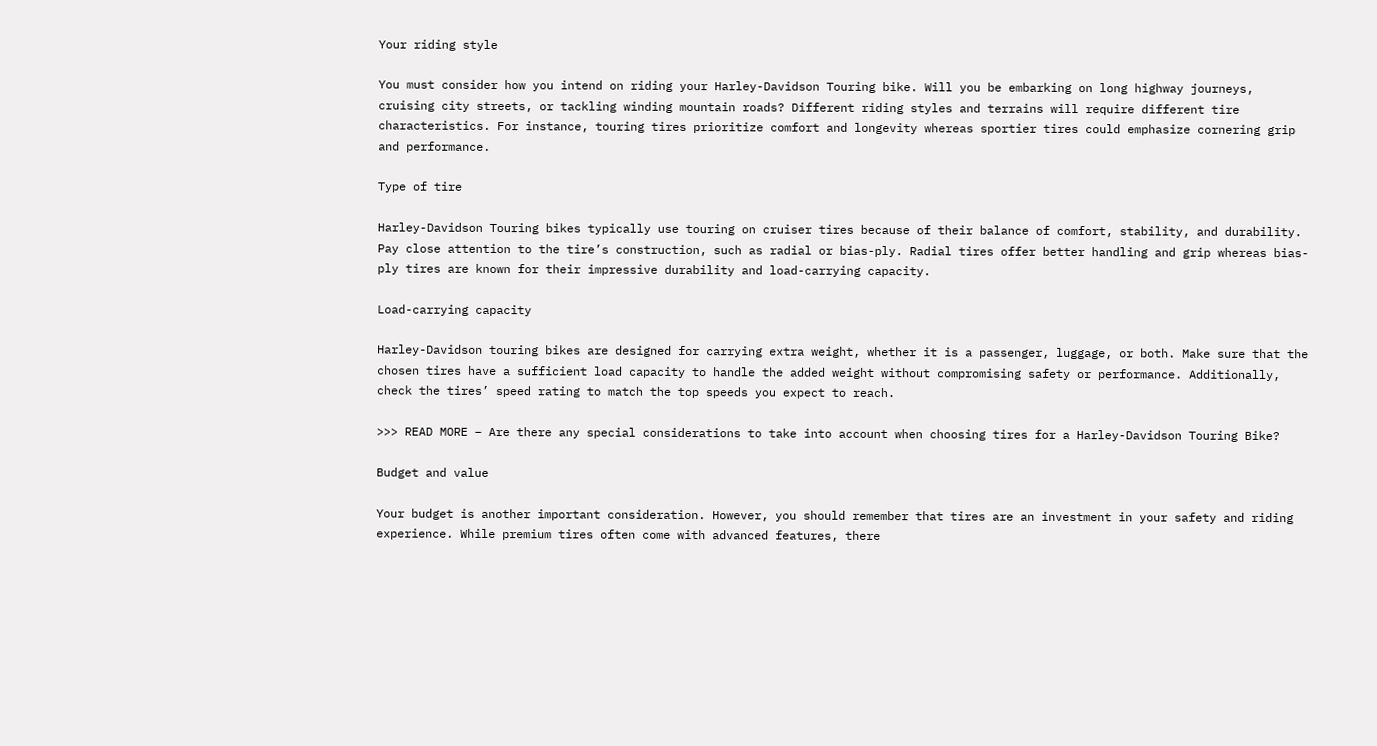Your riding style

You must consider how you intend on riding your Harley-Davidson Touring bike. Will you be embarking on long highway journeys, cruising city streets, or tackling winding mountain roads? Different riding styles and terrains will require different tire characteristics. For instance, touring tires prioritize comfort and longevity whereas sportier tires could emphasize cornering grip and performance.

Type of tire

Harley-Davidson Touring bikes typically use touring on cruiser tires because of their balance of comfort, stability, and durability. Pay close attention to the tire’s construction, such as radial or bias-ply. Radial tires offer better handling and grip whereas bias-ply tires are known for their impressive durability and load-carrying capacity.

Load-carrying capacity

Harley-Davidson touring bikes are designed for carrying extra weight, whether it is a passenger, luggage, or both. Make sure that the chosen tires have a sufficient load capacity to handle the added weight without compromising safety or performance. Additionally, check the tires’ speed rating to match the top speeds you expect to reach.

>>> READ MORE – Are there any special considerations to take into account when choosing tires for a Harley-Davidson Touring Bike?

Budget and value

Your budget is another important consideration. However, you should remember that tires are an investment in your safety and riding experience. While premium tires often come with advanced features, there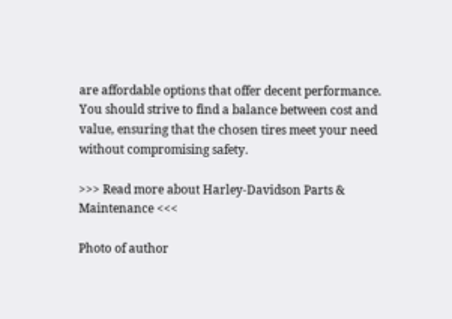are affordable options that offer decent performance. You should strive to find a balance between cost and value, ensuring that the chosen tires meet your need without compromising safety.

>>> Read more about Harley-Davidson Parts & Maintenance <<<

Photo of author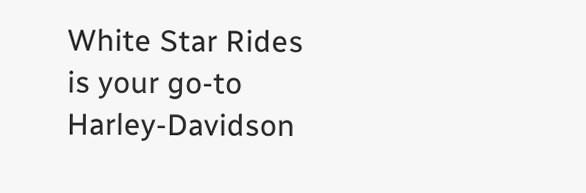White Star Rides is your go-to Harley-Davidson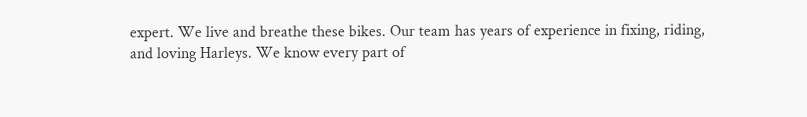expert. We live and breathe these bikes. Our team has years of experience in fixing, riding, and loving Harleys. We know every part of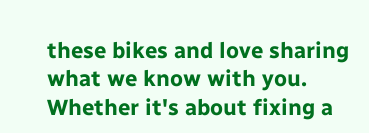these bikes and love sharing what we know with you. Whether it's about fixing a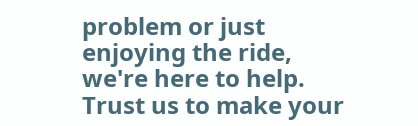problem or just enjoying the ride, we're here to help. Trust us to make your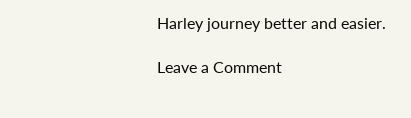Harley journey better and easier.

Leave a Comment